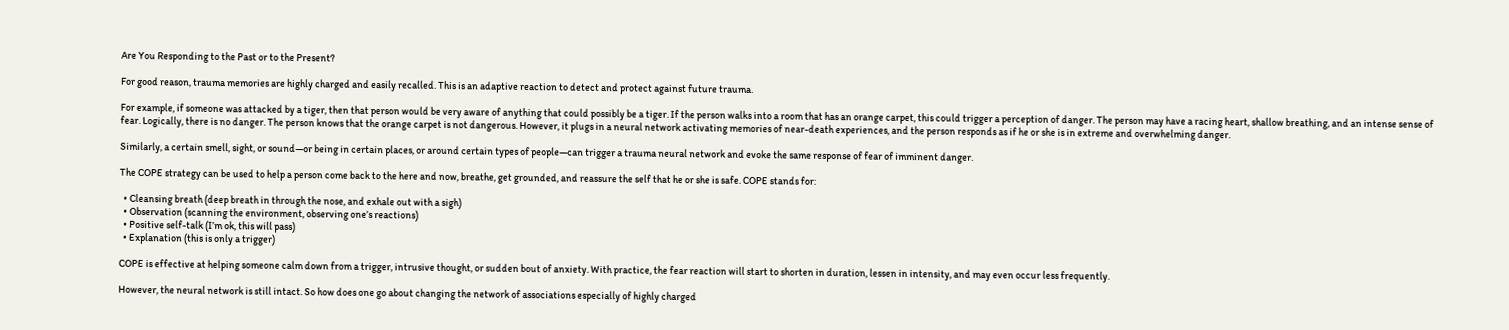Are You Responding to the Past or to the Present?

For good reason, trauma memories are highly charged and easily recalled. This is an adaptive reaction to detect and protect against future trauma.

For example, if someone was attacked by a tiger, then that person would be very aware of anything that could possibly be a tiger. If the person walks into a room that has an orange carpet, this could trigger a perception of danger. The person may have a racing heart, shallow breathing, and an intense sense of fear. Logically, there is no danger. The person knows that the orange carpet is not dangerous. However, it plugs in a neural network activating memories of near-death experiences, and the person responds as if he or she is in extreme and overwhelming danger.

Similarly, a certain smell, sight, or sound—or being in certain places, or around certain types of people—can trigger a trauma neural network and evoke the same response of fear of imminent danger.

The COPE strategy can be used to help a person come back to the here and now, breathe, get grounded, and reassure the self that he or she is safe. COPE stands for:

  • Cleansing breath (deep breath in through the nose, and exhale out with a sigh)
  • Observation (scanning the environment, observing one’s reactions)
  • Positive self-talk (I’m ok, this will pass)
  • Explanation (this is only a trigger)

COPE is effective at helping someone calm down from a trigger, intrusive thought, or sudden bout of anxiety. With practice, the fear reaction will start to shorten in duration, lessen in intensity, and may even occur less frequently.

However, the neural network is still intact. So how does one go about changing the network of associations especially of highly charged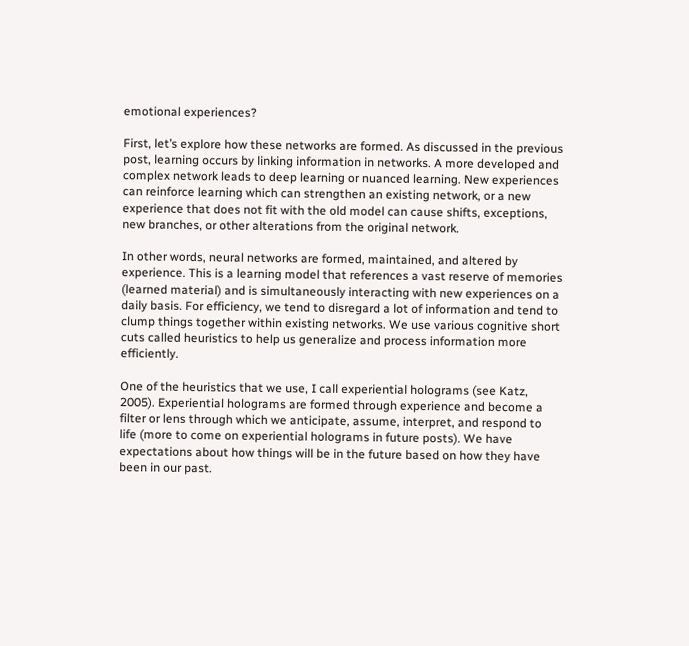emotional experiences?

First, let’s explore how these networks are formed. As discussed in the previous post, learning occurs by linking information in networks. A more developed and complex network leads to deep learning or nuanced learning. New experiences can reinforce learning which can strengthen an existing network, or a new experience that does not fit with the old model can cause shifts, exceptions, new branches, or other alterations from the original network.

In other words, neural networks are formed, maintained, and altered by experience. This is a learning model that references a vast reserve of memories (learned material) and is simultaneously interacting with new experiences on a daily basis. For efficiency, we tend to disregard a lot of information and tend to clump things together within existing networks. We use various cognitive short cuts called heuristics to help us generalize and process information more efficiently.

One of the heuristics that we use, I call experiential holograms (see Katz, 2005). Experiential holograms are formed through experience and become a filter or lens through which we anticipate, assume, interpret, and respond to life (more to come on experiential holograms in future posts). We have expectations about how things will be in the future based on how they have been in our past.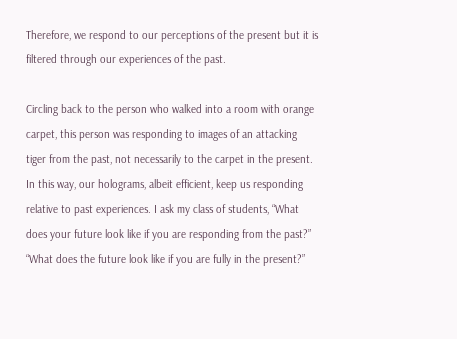Therefore, we respond to our perceptions of the present but it is filtered through our experiences of the past.

Circling back to the person who walked into a room with orange carpet, this person was responding to images of an attacking tiger from the past, not necessarily to the carpet in the present. In this way, our holograms, albeit efficient, keep us responding relative to past experiences. I ask my class of students, “What does your future look like if you are responding from the past?” “What does the future look like if you are fully in the present?”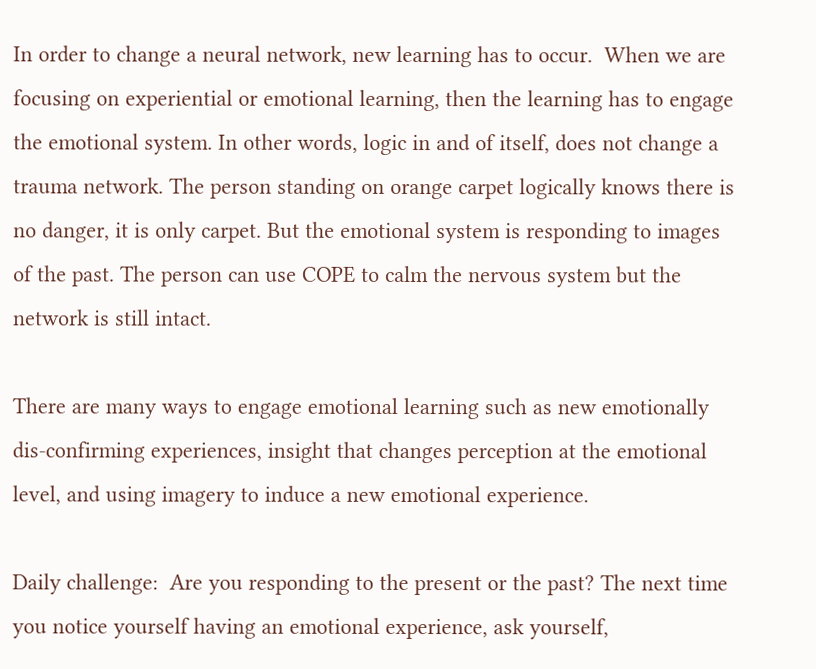In order to change a neural network, new learning has to occur.  When we are focusing on experiential or emotional learning, then the learning has to engage the emotional system. In other words, logic in and of itself, does not change a trauma network. The person standing on orange carpet logically knows there is no danger, it is only carpet. But the emotional system is responding to images of the past. The person can use COPE to calm the nervous system but the network is still intact.

There are many ways to engage emotional learning such as new emotionally dis-confirming experiences, insight that changes perception at the emotional level, and using imagery to induce a new emotional experience.

Daily challenge:  Are you responding to the present or the past? The next time you notice yourself having an emotional experience, ask yourself,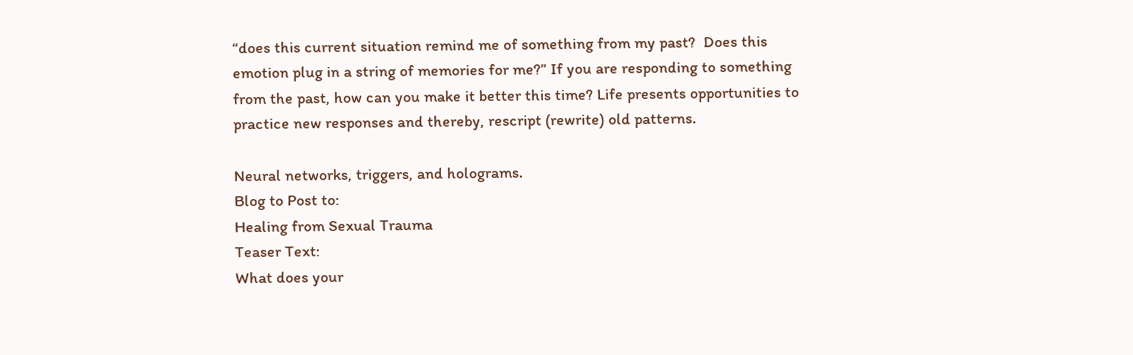“does this current situation remind me of something from my past?  Does this emotion plug in a string of memories for me?” If you are responding to something from the past, how can you make it better this time? Life presents opportunities to practice new responses and thereby, rescript (rewrite) old patterns.

Neural networks, triggers, and holograms.
Blog to Post to:
Healing from Sexual Trauma
Teaser Text:
What does your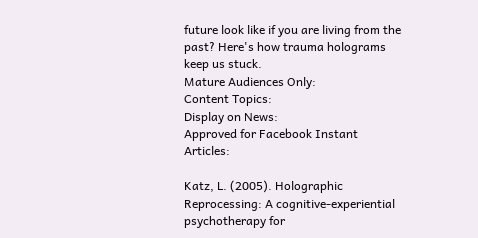future look like if you are living from the past? Here's how trauma holograms keep us stuck.
Mature Audiences Only:
Content Topics:
Display on News:
Approved for Facebook Instant Articles:

Katz, L. (2005). Holographic Reprocessing: A cognitive-experiential psychotherapy for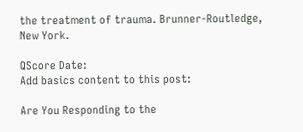the treatment of trauma. Brunner-Routledge, New York.

QScore Date:
Add basics content to this post:

Are You Responding to the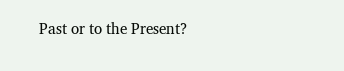Past or to the Present?